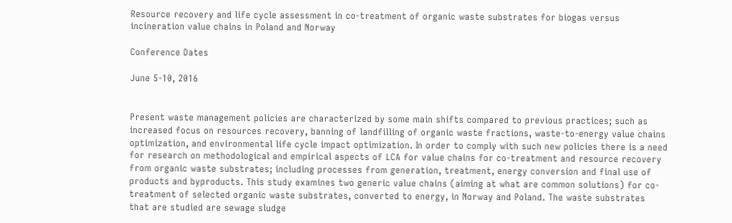Resource recovery and life cycle assessment in co‐treatment of organic waste substrates for biogas versus incineration value chains in Poland and Norway

Conference Dates

June 5-10, 2016


Present waste management policies are characterized by some main shifts compared to previous practices; such as increased focus on resources recovery, banning of landfilling of organic waste fractions, waste-to-energy value chains optimization, and environmental life cycle impact optimization. In order to comply with such new policies there is a need for research on methodological and empirical aspects of LCA for value chains for co-treatment and resource recovery from organic waste substrates; including processes from generation, treatment, energy conversion and final use of products and byproducts. This study examines two generic value chains (aiming at what are common solutions) for co-treatment of selected organic waste substrates, converted to energy, in Norway and Poland. The waste substrates that are studied are sewage sludge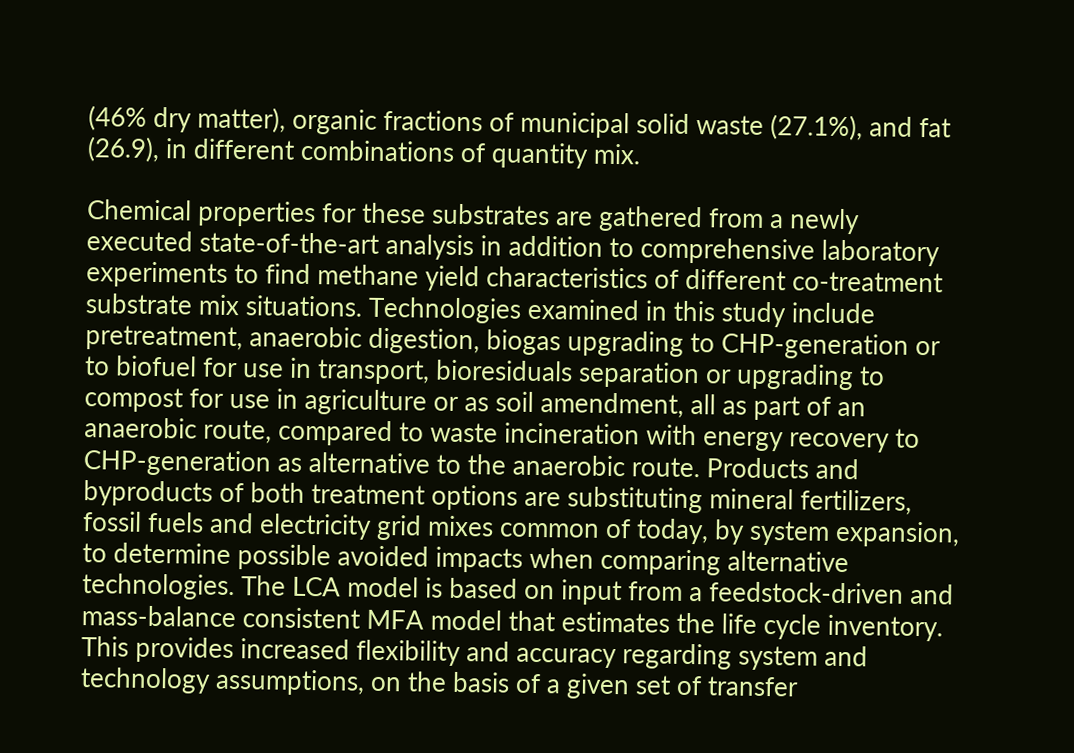(46% dry matter), organic fractions of municipal solid waste (27.1%), and fat (26.9), in different combinations of quantity mix.

Chemical properties for these substrates are gathered from a newly executed state-of-the-art analysis in addition to comprehensive laboratory experiments to find methane yield characteristics of different co-treatment substrate mix situations. Technologies examined in this study include pretreatment, anaerobic digestion, biogas upgrading to CHP-generation or to biofuel for use in transport, bioresiduals separation or upgrading to compost for use in agriculture or as soil amendment, all as part of an anaerobic route, compared to waste incineration with energy recovery to CHP-generation as alternative to the anaerobic route. Products and byproducts of both treatment options are substituting mineral fertilizers, fossil fuels and electricity grid mixes common of today, by system expansion, to determine possible avoided impacts when comparing alternative technologies. The LCA model is based on input from a feedstock-driven and mass-balance consistent MFA model that estimates the life cycle inventory. This provides increased flexibility and accuracy regarding system and technology assumptions, on the basis of a given set of transfer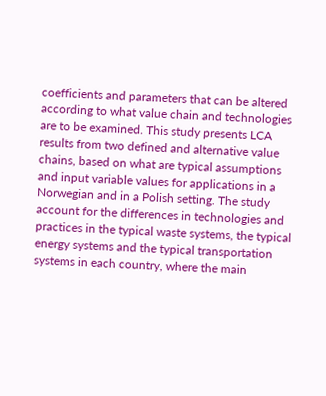coefficients and parameters that can be altered according to what value chain and technologies are to be examined. This study presents LCA results from two defined and alternative value chains, based on what are typical assumptions and input variable values for applications in a Norwegian and in a Polish setting. The study account for the differences in technologies and practices in the typical waste systems, the typical energy systems and the typical transportation systems in each country, where the main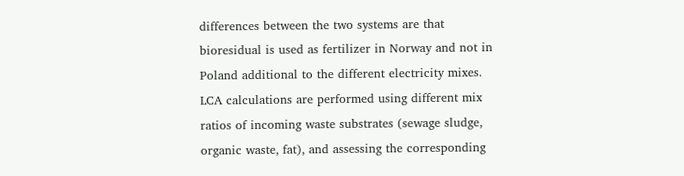differences between the two systems are that bioresidual is used as fertilizer in Norway and not in Poland additional to the different electricity mixes. LCA calculations are performed using different mix ratios of incoming waste substrates (sewage sludge, organic waste, fat), and assessing the corresponding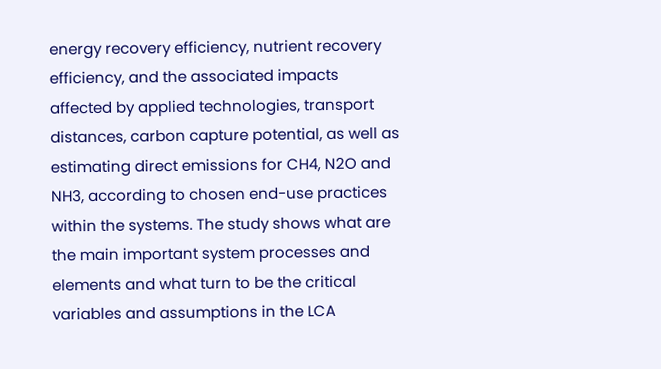energy recovery efficiency, nutrient recovery efficiency, and the associated impacts affected by applied technologies, transport distances, carbon capture potential, as well as estimating direct emissions for CH4, N2O and NH3, according to chosen end-use practices within the systems. The study shows what are the main important system processes and elements and what turn to be the critical variables and assumptions in the LCA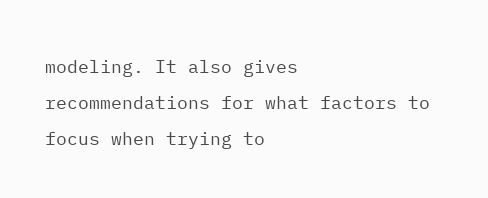modeling. It also gives recommendations for what factors to focus when trying to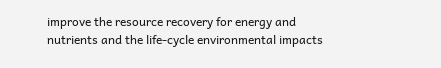improve the resource recovery for energy and nutrients and the life-cycle environmental impacts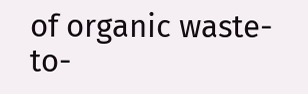of organic waste-to-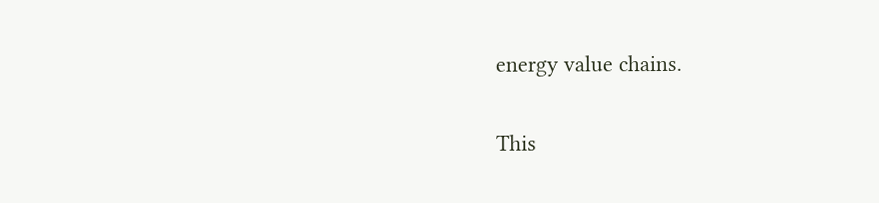energy value chains.

This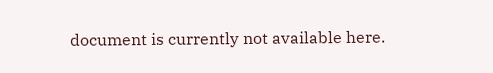document is currently not available here.